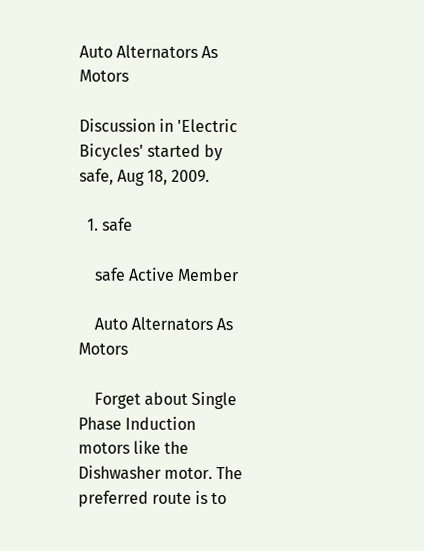Auto Alternators As Motors

Discussion in 'Electric Bicycles' started by safe, Aug 18, 2009.

  1. safe

    safe Active Member

    Auto Alternators As Motors

    Forget about Single Phase Induction motors like the Dishwasher motor. The preferred route is to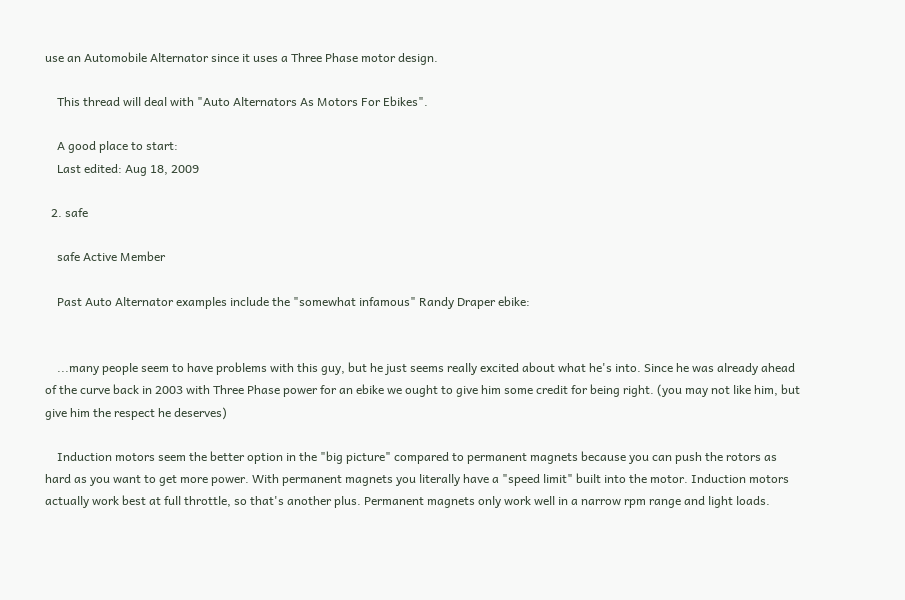use an Automobile Alternator since it uses a Three Phase motor design.

    This thread will deal with "Auto Alternators As Motors For Ebikes".

    A good place to start:
    Last edited: Aug 18, 2009

  2. safe

    safe Active Member

    Past Auto Alternator examples include the "somewhat infamous" Randy Draper ebike:


    ...many people seem to have problems with this guy, but he just seems really excited about what he's into. Since he was already ahead of the curve back in 2003 with Three Phase power for an ebike we ought to give him some credit for being right. (you may not like him, but give him the respect he deserves)

    Induction motors seem the better option in the "big picture" compared to permanent magnets because you can push the rotors as hard as you want to get more power. With permanent magnets you literally have a "speed limit" built into the motor. Induction motors actually work best at full throttle, so that's another plus. Permanent magnets only work well in a narrow rpm range and light loads.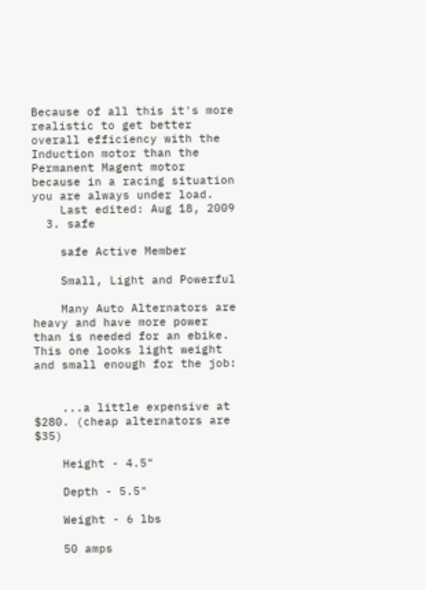Because of all this it's more realistic to get better overall efficiency with the Induction motor than the Permanent Magent motor because in a racing situation you are always under load.
    Last edited: Aug 18, 2009
  3. safe

    safe Active Member

    Small, Light and Powerful

    Many Auto Alternators are heavy and have more power than is needed for an ebike. This one looks light weight and small enough for the job:


    ...a little expensive at $280. (cheap alternators are $35)

    Height - 4.5"

    Depth - 5.5"

    Weight - 6 lbs

    50 amps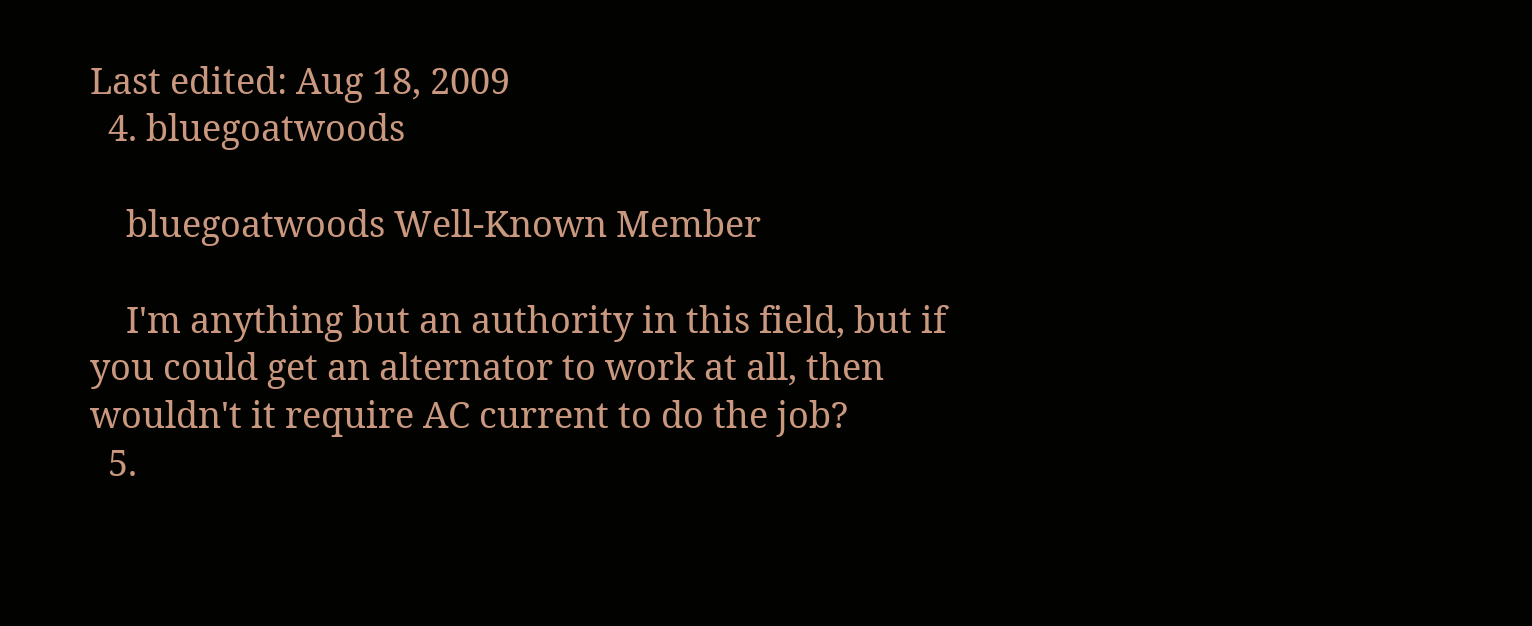Last edited: Aug 18, 2009
  4. bluegoatwoods

    bluegoatwoods Well-Known Member

    I'm anything but an authority in this field, but if you could get an alternator to work at all, then wouldn't it require AC current to do the job?
  5.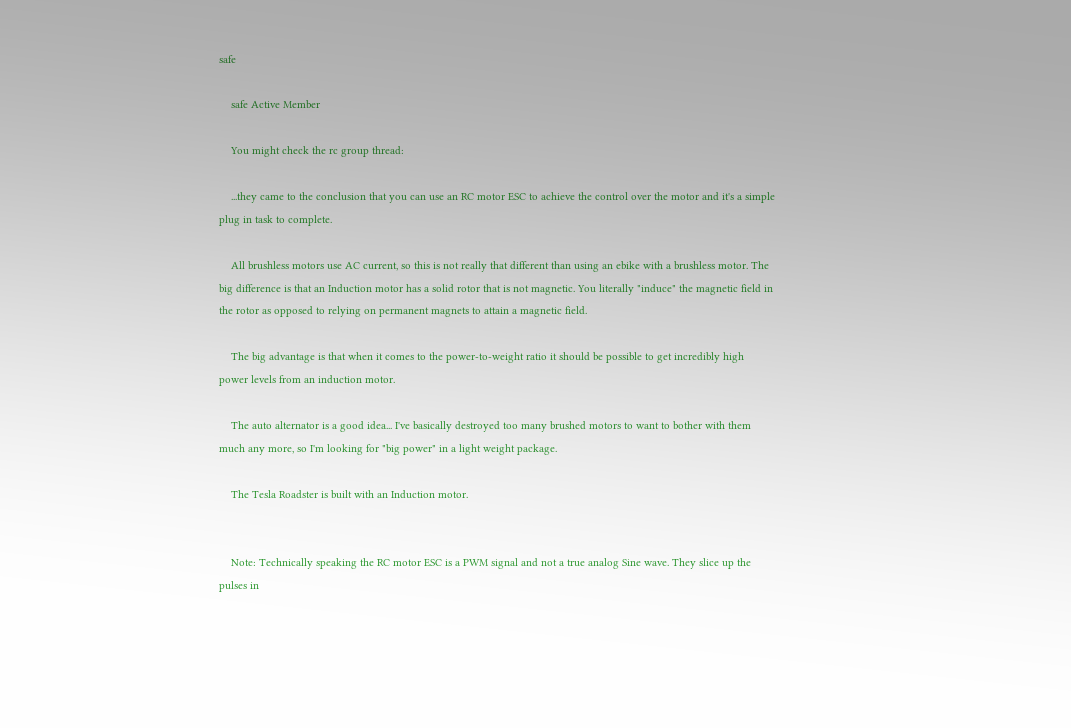safe

    safe Active Member

    You might check the rc group thread:

    ...they came to the conclusion that you can use an RC motor ESC to achieve the control over the motor and it's a simple plug in task to complete.

    All brushless motors use AC current, so this is not really that different than using an ebike with a brushless motor. The big difference is that an Induction motor has a solid rotor that is not magnetic. You literally "induce" the magnetic field in the rotor as opposed to relying on permanent magnets to attain a magnetic field.

    The big advantage is that when it comes to the power-to-weight ratio it should be possible to get incredibly high power levels from an induction motor.

    The auto alternator is a good idea... I've basically destroyed too many brushed motors to want to bother with them much any more, so I'm looking for "big power" in a light weight package.

    The Tesla Roadster is built with an Induction motor.


    Note: Technically speaking the RC motor ESC is a PWM signal and not a true analog Sine wave. They slice up the pulses in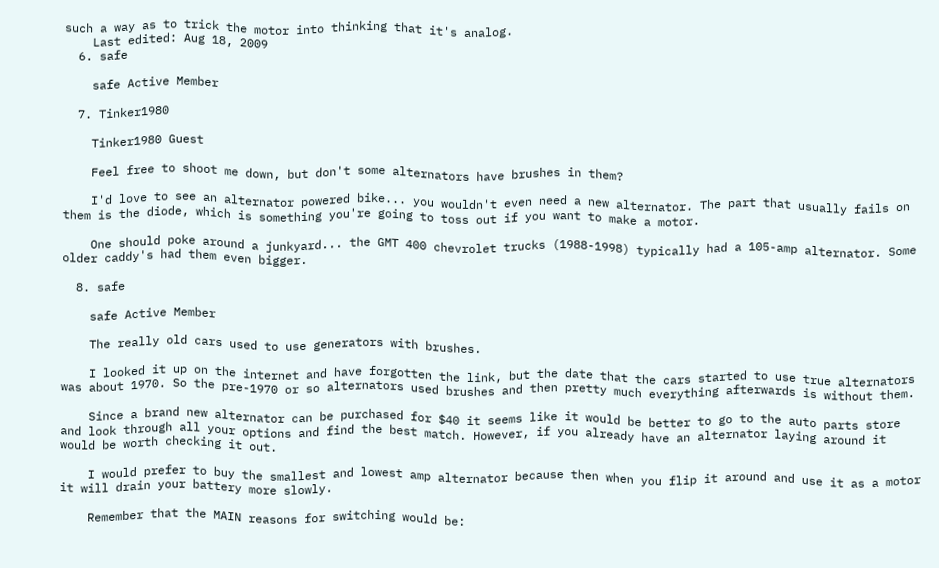such a way as to trick the motor into thinking that it's analog.
    Last edited: Aug 18, 2009
  6. safe

    safe Active Member

  7. Tinker1980

    Tinker1980 Guest

    Feel free to shoot me down, but don't some alternators have brushes in them?

    I'd love to see an alternator powered bike... you wouldn't even need a new alternator. The part that usually fails on them is the diode, which is something you're going to toss out if you want to make a motor.

    One should poke around a junkyard... the GMT 400 chevrolet trucks (1988-1998) typically had a 105-amp alternator. Some older caddy's had them even bigger.

  8. safe

    safe Active Member

    The really old cars used to use generators with brushes.

    I looked it up on the internet and have forgotten the link, but the date that the cars started to use true alternators was about 1970. So the pre-1970 or so alternators used brushes and then pretty much everything afterwards is without them.

    Since a brand new alternator can be purchased for $40 it seems like it would be better to go to the auto parts store and look through all your options and find the best match. However, if you already have an alternator laying around it would be worth checking it out.

    I would prefer to buy the smallest and lowest amp alternator because then when you flip it around and use it as a motor it will drain your battery more slowly.

    Remember that the MAIN reasons for switching would be: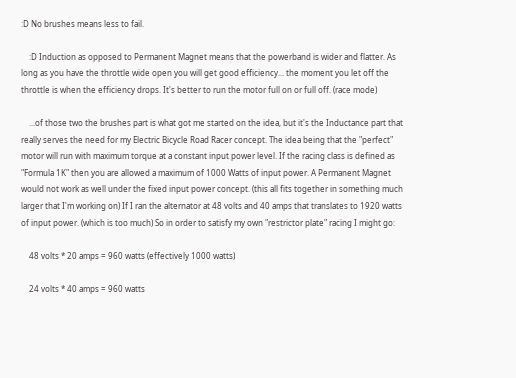:D No brushes means less to fail.

    :D Induction as opposed to Permanent Magnet means that the powerband is wider and flatter. As long as you have the throttle wide open you will get good efficiency... the moment you let off the throttle is when the efficiency drops. It's better to run the motor full on or full off. (race mode)

    ...of those two the brushes part is what got me started on the idea, but it's the Inductance part that really serves the need for my Electric Bicycle Road Racer concept. The idea being that the "perfect" motor will run with maximum torque at a constant input power level. If the racing class is defined as "Formula 1K" then you are allowed a maximum of 1000 Watts of input power. A Permanent Magnet would not work as well under the fixed input power concept. (this all fits together in something much larger that I'm working on) If I ran the alternator at 48 volts and 40 amps that translates to 1920 watts of input power. (which is too much) So in order to satisfy my own "restrictor plate" racing I might go:

    48 volts * 20 amps = 960 watts (effectively 1000 watts)

    24 volts * 40 amps = 960 watts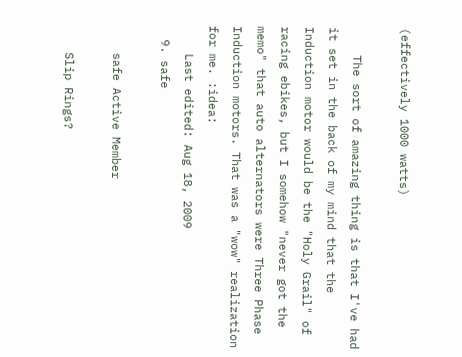(effectively 1000 watts)

    The sort of amazing thing is that I've had it set in the back of my mind that the Induction motor would be the "Holy Grail" of racing ebikes, but I somehow "never got the memo" that auto alternators were Three Phase Induction motors. That was a "wow" realization for me. :idea:
    Last edited: Aug 18, 2009
  9. safe

    safe Active Member

    Slip Rings?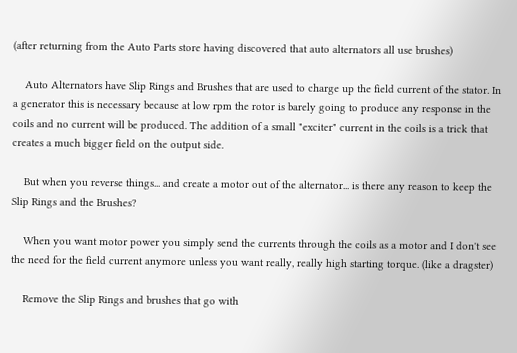(after returning from the Auto Parts store having discovered that auto alternators all use brushes)

    Auto Alternators have Slip Rings and Brushes that are used to charge up the field current of the stator. In a generator this is necessary because at low rpm the rotor is barely going to produce any response in the coils and no current will be produced. The addition of a small "exciter" current in the coils is a trick that creates a much bigger field on the output side.

    But when you reverse things... and create a motor out of the alternator... is there any reason to keep the Slip Rings and the Brushes?

    When you want motor power you simply send the currents through the coils as a motor and I don't see the need for the field current anymore unless you want really, really high starting torque. (like a dragster)

    Remove the Slip Rings and brushes that go with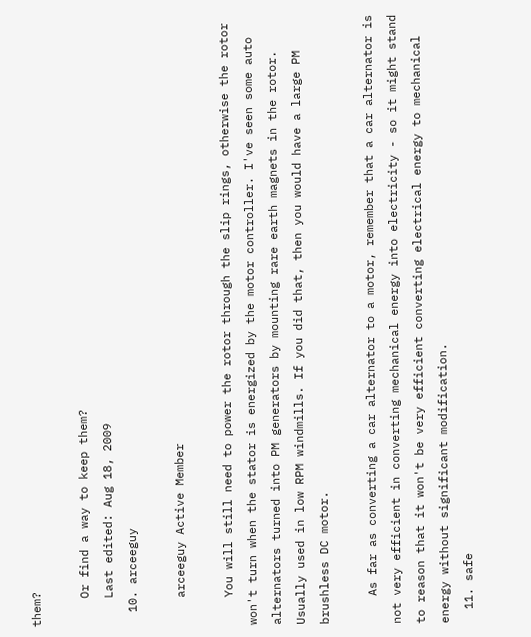them?

    Or find a way to keep them?
    Last edited: Aug 18, 2009
  10. arceeguy

    arceeguy Active Member

    You will still need to power the rotor through the slip rings, otherwise the rotor won't turn when the stator is energized by the motor controller. I've seen some auto alternators turned into PM generators by mounting rare earth magnets in the rotor. Usually used in low RPM windmills. If you did that, then you would have a large PM brushless DC motor.

    As far as converting a car alternator to a motor, remember that a car alternator is not very efficient in converting mechanical energy into electricity - so it might stand to reason that it won't be very efficient converting electrical energy to mechanical energy without significant modification.
  11. safe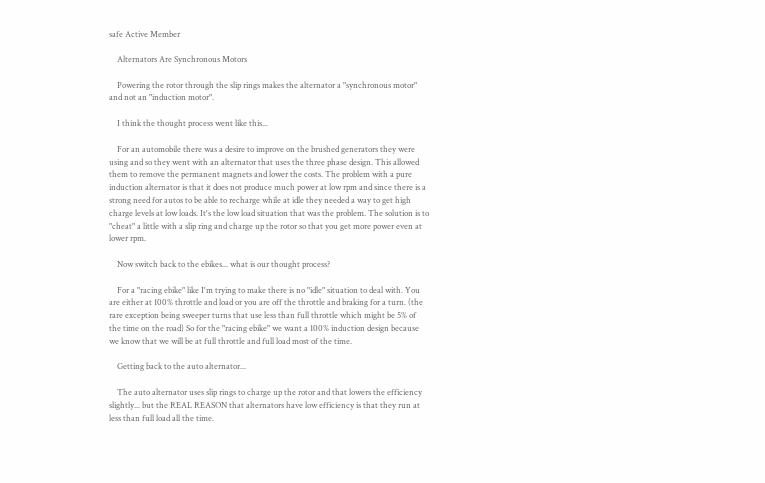safe Active Member

    Alternators Are Synchronous Motors

    Powering the rotor through the slip rings makes the alternator a "synchronous motor" and not an "induction motor".

    I think the thought process went like this...

    For an automobile there was a desire to improve on the brushed generators they were using and so they went with an alternator that uses the three phase design. This allowed them to remove the permanent magnets and lower the costs. The problem with a pure induction alternator is that it does not produce much power at low rpm and since there is a strong need for autos to be able to recharge while at idle they needed a way to get high charge levels at low loads. It's the low load situation that was the problem. The solution is to "cheat" a little with a slip ring and charge up the rotor so that you get more power even at lower rpm.

    Now switch back to the ebikes... what is our thought process?

    For a "racing ebike" like I'm trying to make there is no "idle" situation to deal with. You are either at 100% throttle and load or you are off the throttle and braking for a turn. (the rare exception being sweeper turns that use less than full throttle which might be 5% of the time on the road) So for the "racing ebike" we want a 100% induction design because we know that we will be at full throttle and full load most of the time.

    Getting back to the auto alternator...

    The auto alternator uses slip rings to charge up the rotor and that lowers the efficiency slightly... but the REAL REASON that alternators have low efficiency is that they run at less than full load all the time.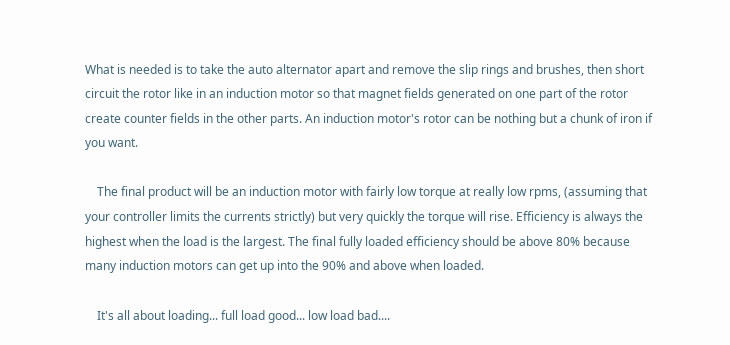What is needed is to take the auto alternator apart and remove the slip rings and brushes, then short circuit the rotor like in an induction motor so that magnet fields generated on one part of the rotor create counter fields in the other parts. An induction motor's rotor can be nothing but a chunk of iron if you want.

    The final product will be an induction motor with fairly low torque at really low rpms, (assuming that your controller limits the currents strictly) but very quickly the torque will rise. Efficiency is always the highest when the load is the largest. The final fully loaded efficiency should be above 80% because many induction motors can get up into the 90% and above when loaded.

    It's all about loading... full load good... low load bad....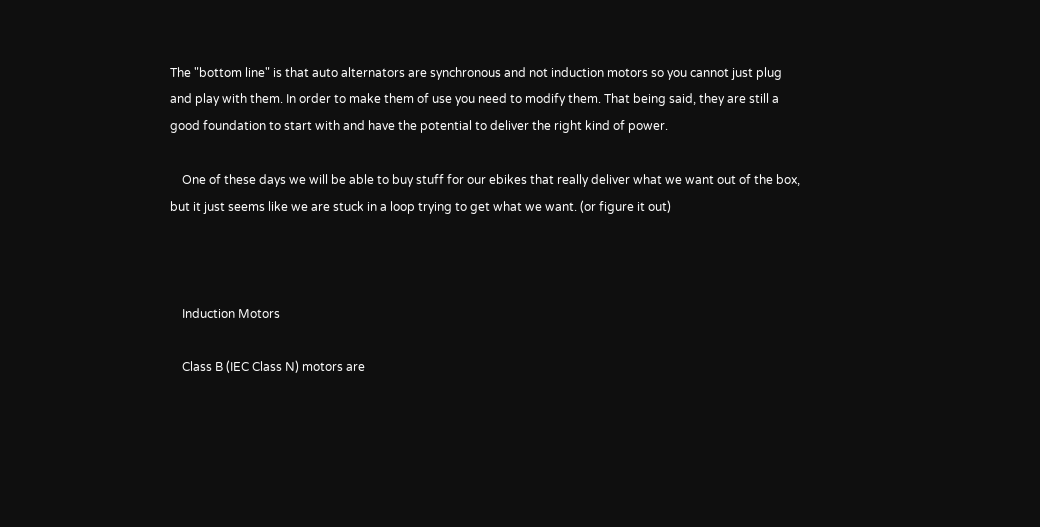The "bottom line" is that auto alternators are synchronous and not induction motors so you cannot just plug and play with them. In order to make them of use you need to modify them. That being said, they are still a good foundation to start with and have the potential to deliver the right kind of power.

    One of these days we will be able to buy stuff for our ebikes that really deliver what we want out of the box, but it just seems like we are stuck in a loop trying to get what we want. (or figure it out)



    Induction Motors

    Class B (IEC Class N) motors are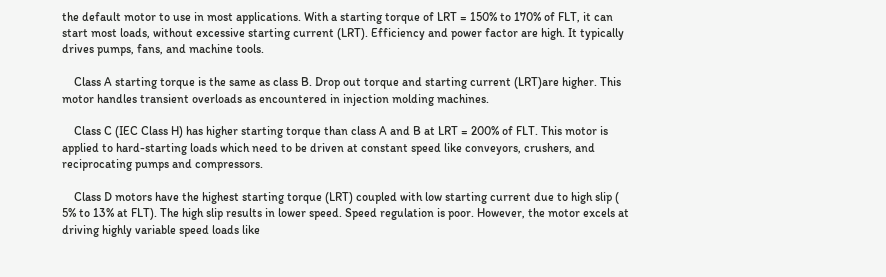the default motor to use in most applications. With a starting torque of LRT = 150% to 170% of FLT, it can start most loads, without excessive starting current (LRT). Efficiency and power factor are high. It typically drives pumps, fans, and machine tools.

    Class A starting torque is the same as class B. Drop out torque and starting current (LRT)are higher. This motor handles transient overloads as encountered in injection molding machines.

    Class C (IEC Class H) has higher starting torque than class A and B at LRT = 200% of FLT. This motor is applied to hard-starting loads which need to be driven at constant speed like conveyors, crushers, and reciprocating pumps and compressors.

    Class D motors have the highest starting torque (LRT) coupled with low starting current due to high slip ( 5% to 13% at FLT). The high slip results in lower speed. Speed regulation is poor. However, the motor excels at driving highly variable speed loads like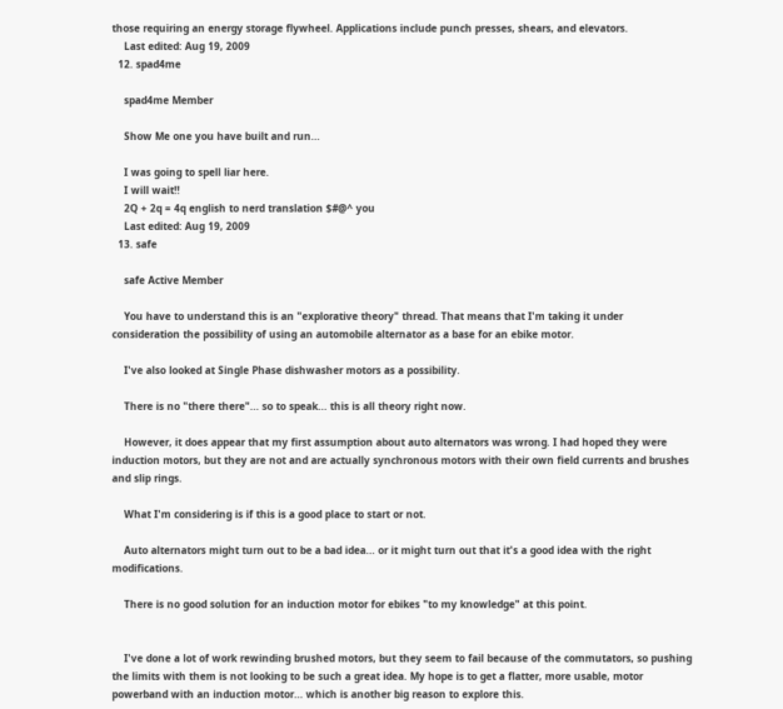those requiring an energy storage flywheel. Applications include punch presses, shears, and elevators.
    Last edited: Aug 19, 2009
  12. spad4me

    spad4me Member

    Show Me one you have built and run...

    I was going to spell liar here.
    I will wait!!
    2Q + 2q = 4q english to nerd translation $#@^ you
    Last edited: Aug 19, 2009
  13. safe

    safe Active Member

    You have to understand this is an "explorative theory" thread. That means that I'm taking it under consideration the possibility of using an automobile alternator as a base for an ebike motor.

    I've also looked at Single Phase dishwasher motors as a possibility.

    There is no "there there"... so to speak... this is all theory right now.

    However, it does appear that my first assumption about auto alternators was wrong. I had hoped they were induction motors, but they are not and are actually synchronous motors with their own field currents and brushes and slip rings.

    What I'm considering is if this is a good place to start or not.

    Auto alternators might turn out to be a bad idea... or it might turn out that it's a good idea with the right modifications.

    There is no good solution for an induction motor for ebikes "to my knowledge" at this point.


    I've done a lot of work rewinding brushed motors, but they seem to fail because of the commutators, so pushing the limits with them is not looking to be such a great idea. My hope is to get a flatter, more usable, motor powerband with an induction motor... which is another big reason to explore this.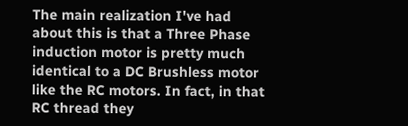The main realization I've had about this is that a Three Phase induction motor is pretty much identical to a DC Brushless motor like the RC motors. In fact, in that RC thread they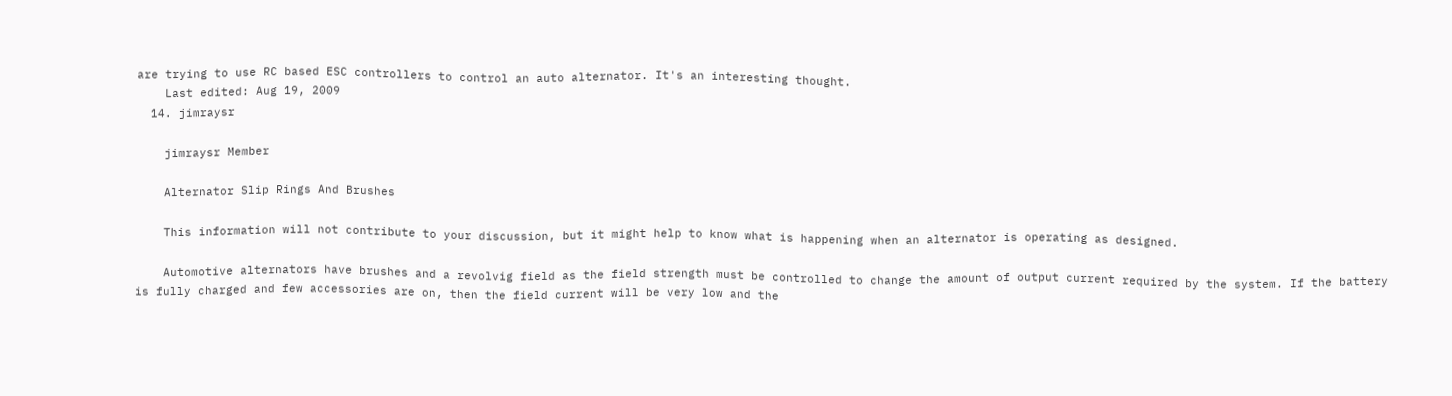are trying to use RC based ESC controllers to control an auto alternator. It's an interesting thought.
    Last edited: Aug 19, 2009
  14. jimraysr

    jimraysr Member

    Alternator Slip Rings And Brushes

    This information will not contribute to your discussion, but it might help to know what is happening when an alternator is operating as designed.

    Automotive alternators have brushes and a revolvig field as the field strength must be controlled to change the amount of output current required by the system. If the battery is fully charged and few accessories are on, then the field current will be very low and the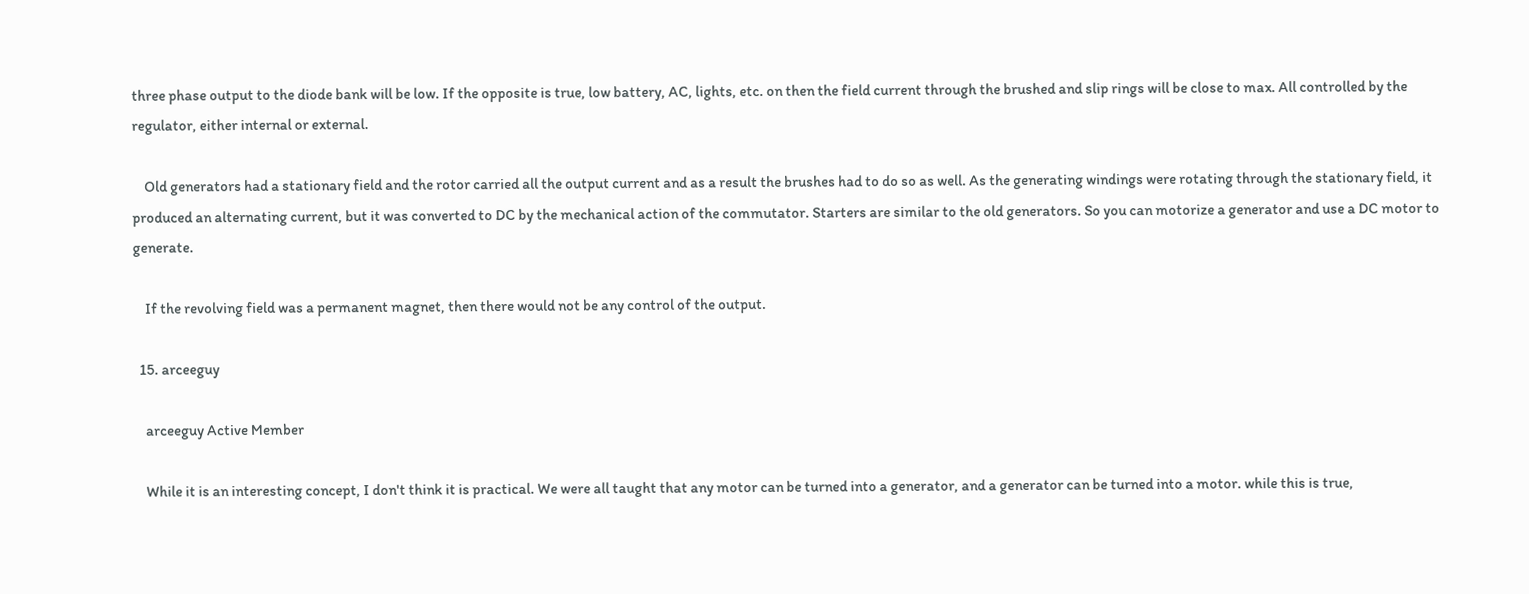three phase output to the diode bank will be low. If the opposite is true, low battery, AC, lights, etc. on then the field current through the brushed and slip rings will be close to max. All controlled by the regulator, either internal or external.

    Old generators had a stationary field and the rotor carried all the output current and as a result the brushes had to do so as well. As the generating windings were rotating through the stationary field, it produced an alternating current, but it was converted to DC by the mechanical action of the commutator. Starters are similar to the old generators. So you can motorize a generator and use a DC motor to generate.

    If the revolving field was a permanent magnet, then there would not be any control of the output.

  15. arceeguy

    arceeguy Active Member

    While it is an interesting concept, I don't think it is practical. We were all taught that any motor can be turned into a generator, and a generator can be turned into a motor. while this is true,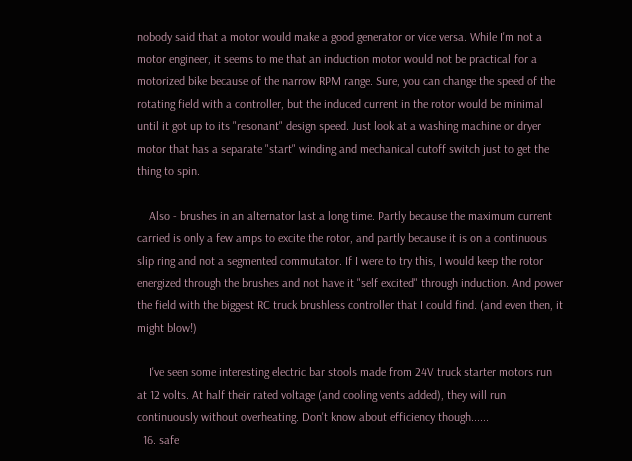nobody said that a motor would make a good generator or vice versa. While I'm not a motor engineer, it seems to me that an induction motor would not be practical for a motorized bike because of the narrow RPM range. Sure, you can change the speed of the rotating field with a controller, but the induced current in the rotor would be minimal until it got up to its "resonant" design speed. Just look at a washing machine or dryer motor that has a separate "start" winding and mechanical cutoff switch just to get the thing to spin.

    Also - brushes in an alternator last a long time. Partly because the maximum current carried is only a few amps to excite the rotor, and partly because it is on a continuous slip ring and not a segmented commutator. If I were to try this, I would keep the rotor energized through the brushes and not have it "self excited" through induction. And power the field with the biggest RC truck brushless controller that I could find. (and even then, it might blow!)

    I've seen some interesting electric bar stools made from 24V truck starter motors run at 12 volts. At half their rated voltage (and cooling vents added), they will run continuously without overheating. Don't know about efficiency though......
  16. safe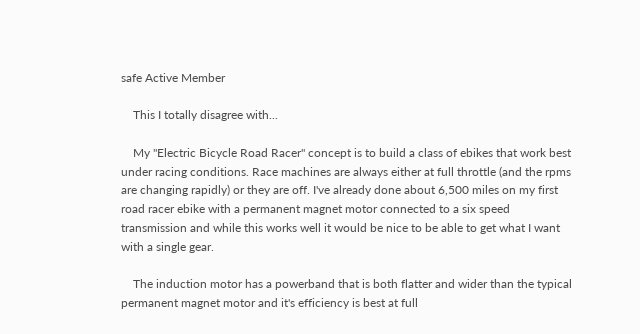safe Active Member

    This I totally disagree with...

    My "Electric Bicycle Road Racer" concept is to build a class of ebikes that work best under racing conditions. Race machines are always either at full throttle (and the rpms are changing rapidly) or they are off. I've already done about 6,500 miles on my first road racer ebike with a permanent magnet motor connected to a six speed transmission and while this works well it would be nice to be able to get what I want with a single gear.

    The induction motor has a powerband that is both flatter and wider than the typical permanent magnet motor and it's efficiency is best at full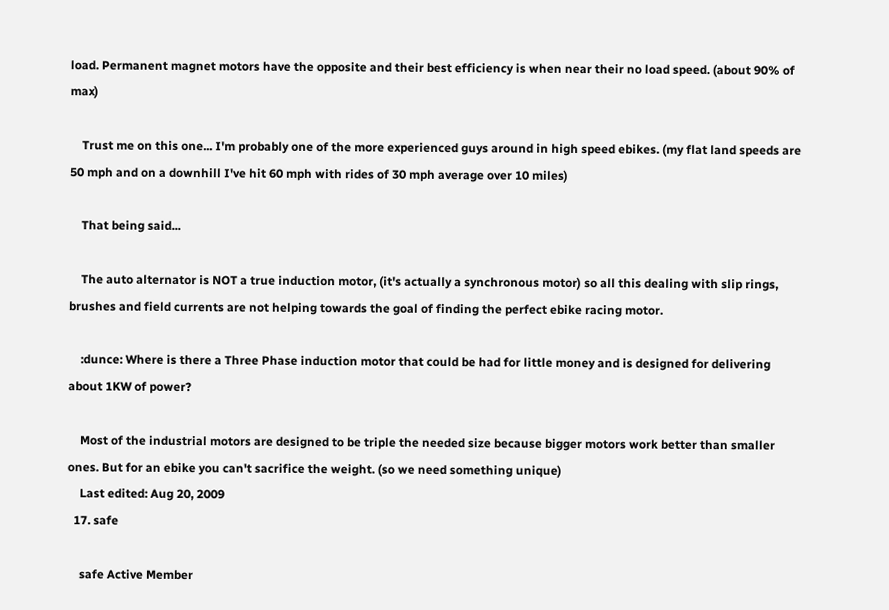load. Permanent magnet motors have the opposite and their best efficiency is when near their no load speed. (about 90% of max)

    Trust me on this one... I'm probably one of the more experienced guys around in high speed ebikes. (my flat land speeds are 50 mph and on a downhill I've hit 60 mph with rides of 30 mph average over 10 miles)

    That being said...

    The auto alternator is NOT a true induction motor, (it's actually a synchronous motor) so all this dealing with slip rings, brushes and field currents are not helping towards the goal of finding the perfect ebike racing motor.

    :dunce: Where is there a Three Phase induction motor that could be had for little money and is designed for delivering about 1KW of power?

    Most of the industrial motors are designed to be triple the needed size because bigger motors work better than smaller ones. But for an ebike you can't sacrifice the weight. (so we need something unique)
    Last edited: Aug 20, 2009
  17. safe

    safe Active Member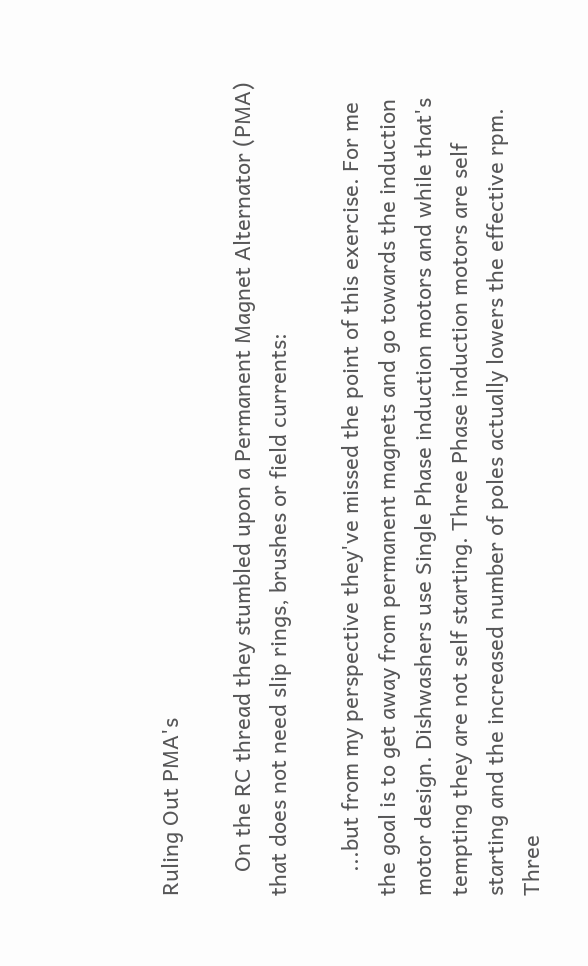Ruling Out PMA's

    On the RC thread they stumbled upon a Permanent Magnet Alternator (PMA) that does not need slip rings, brushes or field currents:

    ...but from my perspective they've missed the point of this exercise. For me the goal is to get away from permanent magnets and go towards the induction motor design. Dishwashers use Single Phase induction motors and while that's tempting they are not self starting. Three Phase induction motors are self starting and the increased number of poles actually lowers the effective rpm. Three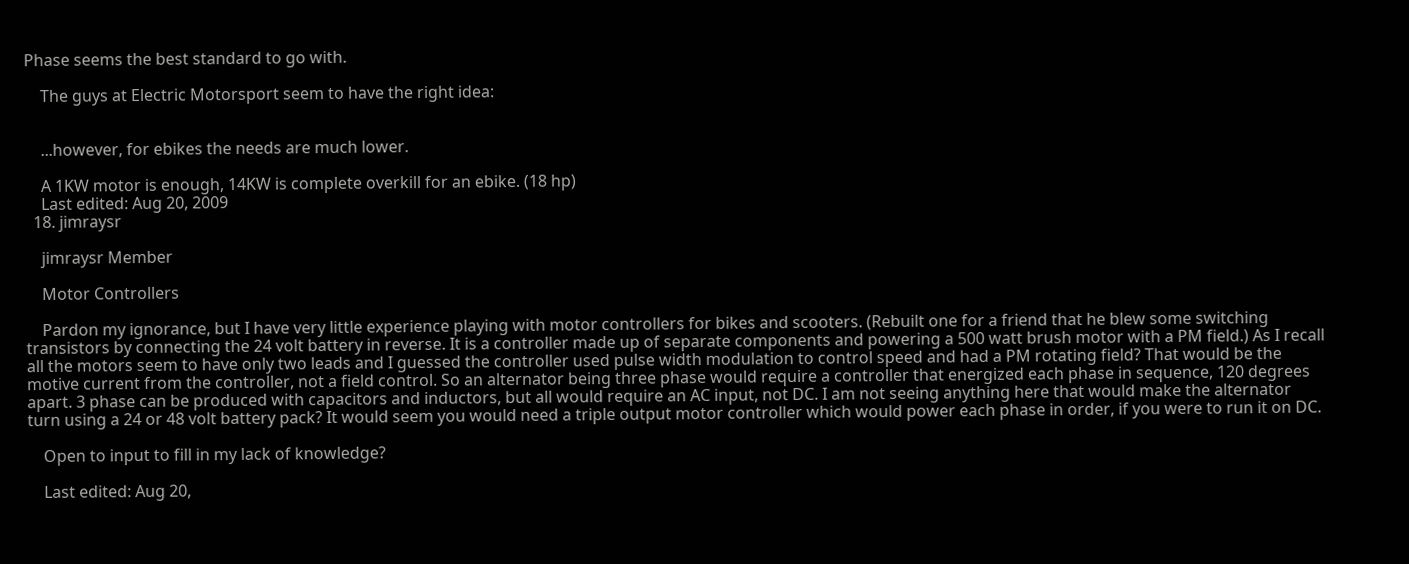Phase seems the best standard to go with.

    The guys at Electric Motorsport seem to have the right idea:


    ...however, for ebikes the needs are much lower.

    A 1KW motor is enough, 14KW is complete overkill for an ebike. (18 hp)
    Last edited: Aug 20, 2009
  18. jimraysr

    jimraysr Member

    Motor Controllers

    Pardon my ignorance, but I have very little experience playing with motor controllers for bikes and scooters. (Rebuilt one for a friend that he blew some switching transistors by connecting the 24 volt battery in reverse. It is a controller made up of separate components and powering a 500 watt brush motor with a PM field.) As I recall all the motors seem to have only two leads and I guessed the controller used pulse width modulation to control speed and had a PM rotating field? That would be the motive current from the controller, not a field control. So an alternator being three phase would require a controller that energized each phase in sequence, 120 degrees apart. 3 phase can be produced with capacitors and inductors, but all would require an AC input, not DC. I am not seeing anything here that would make the alternator turn using a 24 or 48 volt battery pack? It would seem you would need a triple output motor controller which would power each phase in order, if you were to run it on DC.

    Open to input to fill in my lack of knowledge?

    Last edited: Aug 20,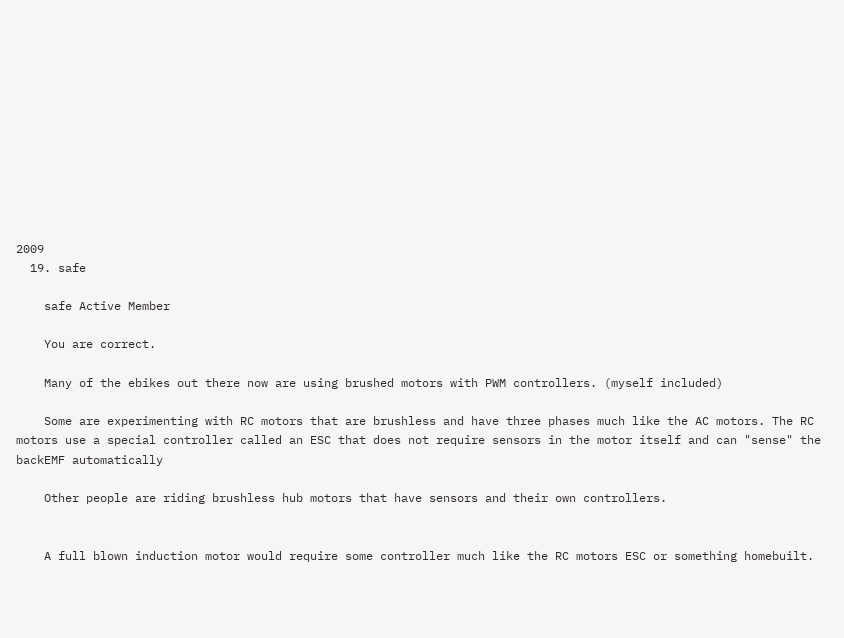2009
  19. safe

    safe Active Member

    You are correct.

    Many of the ebikes out there now are using brushed motors with PWM controllers. (myself included)

    Some are experimenting with RC motors that are brushless and have three phases much like the AC motors. The RC motors use a special controller called an ESC that does not require sensors in the motor itself and can "sense" the backEMF automatically

    Other people are riding brushless hub motors that have sensors and their own controllers.


    A full blown induction motor would require some controller much like the RC motors ESC or something homebuilt.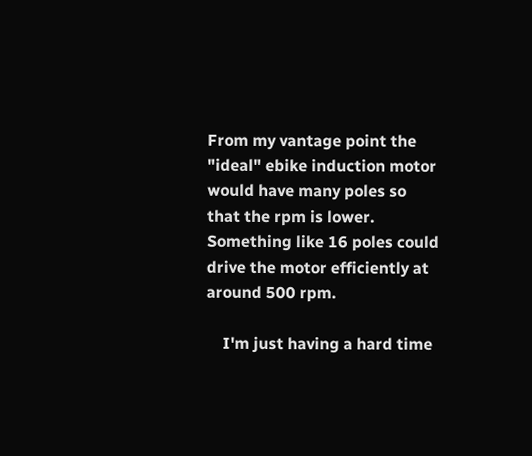From my vantage point the "ideal" ebike induction motor would have many poles so that the rpm is lower. Something like 16 poles could drive the motor efficiently at around 500 rpm.

    I'm just having a hard time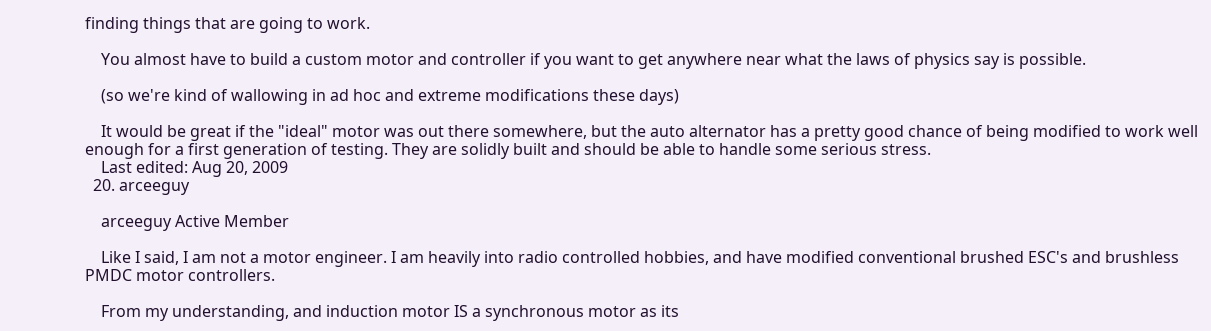finding things that are going to work.

    You almost have to build a custom motor and controller if you want to get anywhere near what the laws of physics say is possible.

    (so we're kind of wallowing in ad hoc and extreme modifications these days)

    It would be great if the "ideal" motor was out there somewhere, but the auto alternator has a pretty good chance of being modified to work well enough for a first generation of testing. They are solidly built and should be able to handle some serious stress.
    Last edited: Aug 20, 2009
  20. arceeguy

    arceeguy Active Member

    Like I said, I am not a motor engineer. I am heavily into radio controlled hobbies, and have modified conventional brushed ESC's and brushless PMDC motor controllers.

    From my understanding, and induction motor IS a synchronous motor as its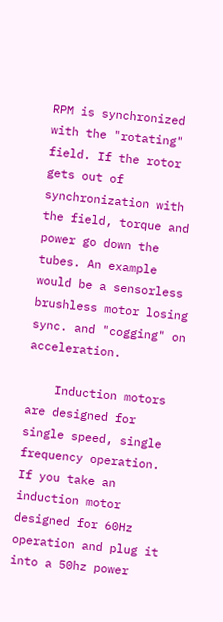RPM is synchronized with the "rotating" field. If the rotor gets out of synchronization with the field, torque and power go down the tubes. An example would be a sensorless brushless motor losing sync. and "cogging" on acceleration.

    Induction motors are designed for single speed, single frequency operation. If you take an induction motor designed for 60Hz operation and plug it into a 50hz power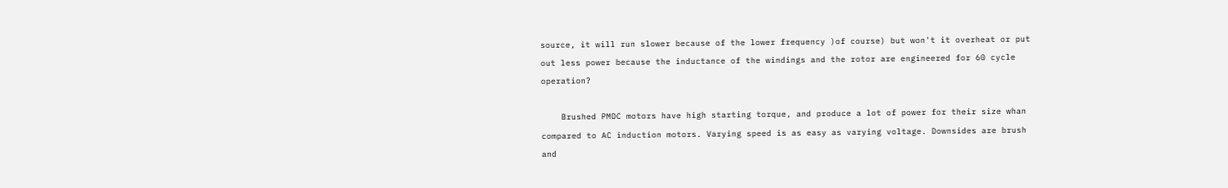source, it will run slower because of the lower frequency )of course) but won't it overheat or put out less power because the inductance of the windings and the rotor are engineered for 60 cycle operation?

    Brushed PMDC motors have high starting torque, and produce a lot of power for their size whan compared to AC induction motors. Varying speed is as easy as varying voltage. Downsides are brush and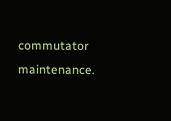commutator maintenance.